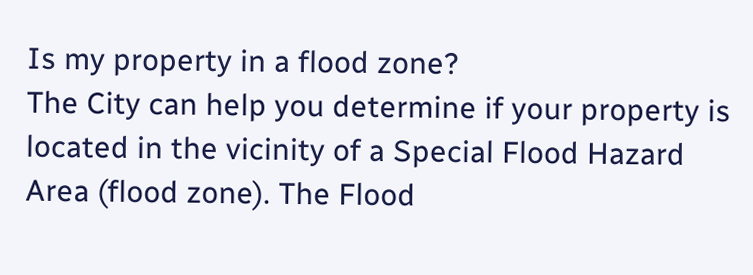Is my property in a flood zone?
The City can help you determine if your property is located in the vicinity of a Special Flood Hazard Area (flood zone). The Flood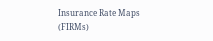Insurance Rate Maps (FIRMs)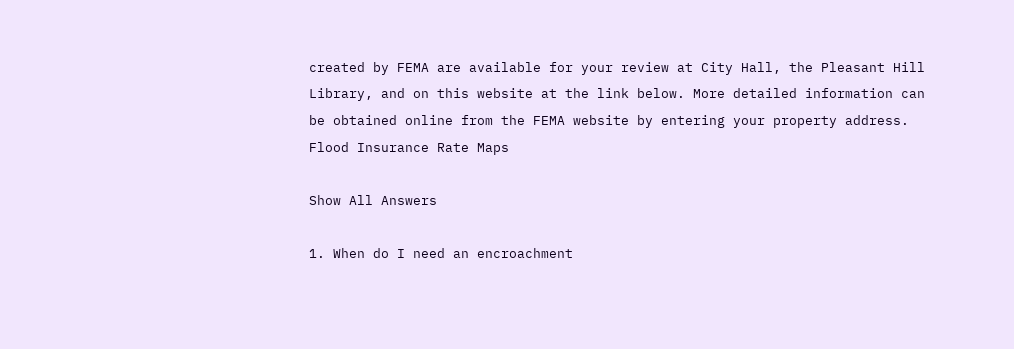created by FEMA are available for your review at City Hall, the Pleasant Hill Library, and on this website at the link below. More detailed information can be obtained online from the FEMA website by entering your property address. Flood Insurance Rate Maps

Show All Answers

1. When do I need an encroachment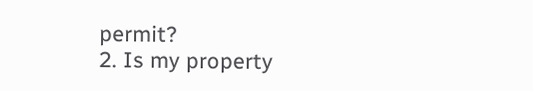permit?
2. Is my property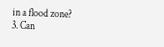in a flood zone?
3. Can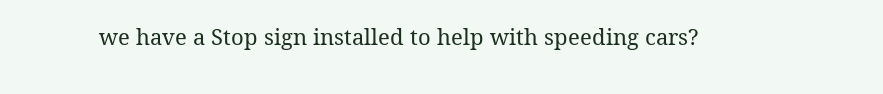we have a Stop sign installed to help with speeding cars?